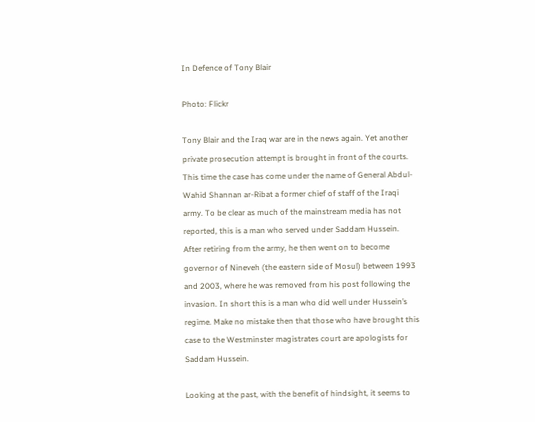In Defence of Tony Blair

Photo: Flickr

Tony Blair and the Iraq war are in the news again. Yet another private prosecution attempt is brought in front of the courts. This time the case has come under the name of General Abdul-Wahid Shannan ar-Ribat a former chief of staff of the Iraqi army. To be clear as much of the mainstream media has not reported, this is a man who served under Saddam Hussein. After retiring from the army, he then went on to become governor of Nineveh (the eastern side of Mosul) between 1993 and 2003, where he was removed from his post following the invasion. In short this is a man who did well under Hussein’s regime. Make no mistake then that those who have brought this case to the Westminster magistrates court are apologists for Saddam Hussein.

Looking at the past, with the benefit of hindsight, it seems to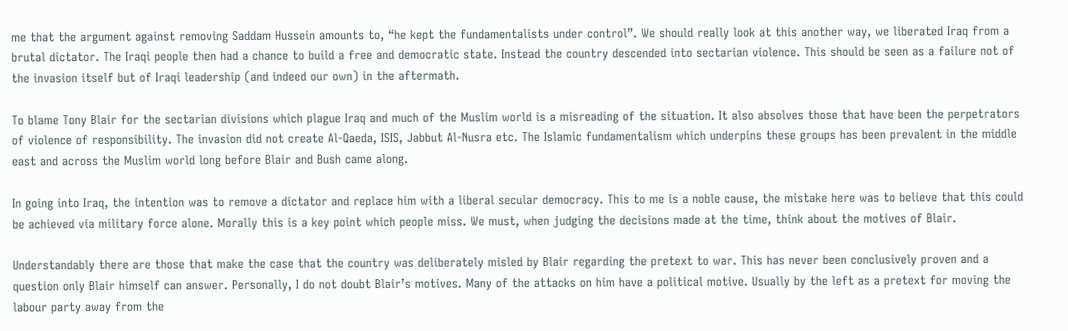me that the argument against removing Saddam Hussein amounts to, “he kept the fundamentalists under control”. We should really look at this another way, we liberated Iraq from a brutal dictator. The Iraqi people then had a chance to build a free and democratic state. Instead the country descended into sectarian violence. This should be seen as a failure not of the invasion itself but of Iraqi leadership (and indeed our own) in the aftermath.

To blame Tony Blair for the sectarian divisions which plague Iraq and much of the Muslim world is a misreading of the situation. It also absolves those that have been the perpetrators of violence of responsibility. The invasion did not create Al-Qaeda, ISIS, Jabbut Al-Nusra etc. The Islamic fundamentalism which underpins these groups has been prevalent in the middle east and across the Muslim world long before Blair and Bush came along.

In going into Iraq, the intention was to remove a dictator and replace him with a liberal secular democracy. This to me is a noble cause, the mistake here was to believe that this could be achieved via military force alone. Morally this is a key point which people miss. We must, when judging the decisions made at the time, think about the motives of Blair.

Understandably there are those that make the case that the country was deliberately misled by Blair regarding the pretext to war. This has never been conclusively proven and a question only Blair himself can answer. Personally, I do not doubt Blair’s motives. Many of the attacks on him have a political motive. Usually by the left as a pretext for moving the labour party away from the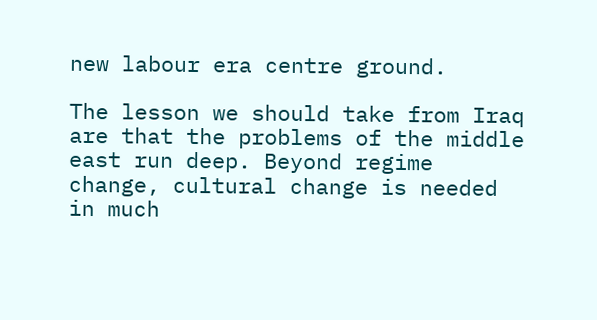new labour era centre ground.

The lesson we should take from Iraq are that the problems of the middle east run deep. Beyond regime change, cultural change is needed in much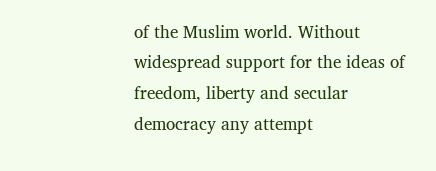of the Muslim world. Without widespread support for the ideas of freedom, liberty and secular democracy any attempt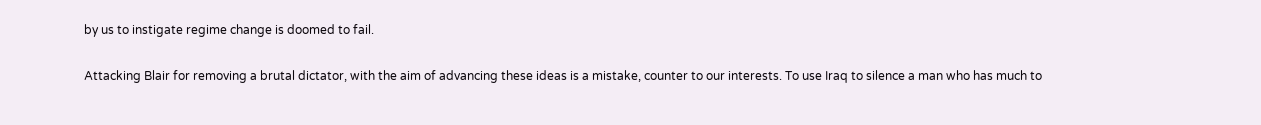by us to instigate regime change is doomed to fail.

Attacking Blair for removing a brutal dictator, with the aim of advancing these ideas is a mistake, counter to our interests. To use Iraq to silence a man who has much to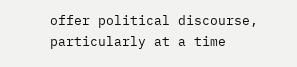offer political discourse, particularly at a time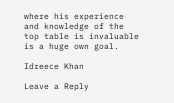where his experience and knowledge of the top table is invaluable is a huge own goal.

Idreece Khan

Leave a Reply